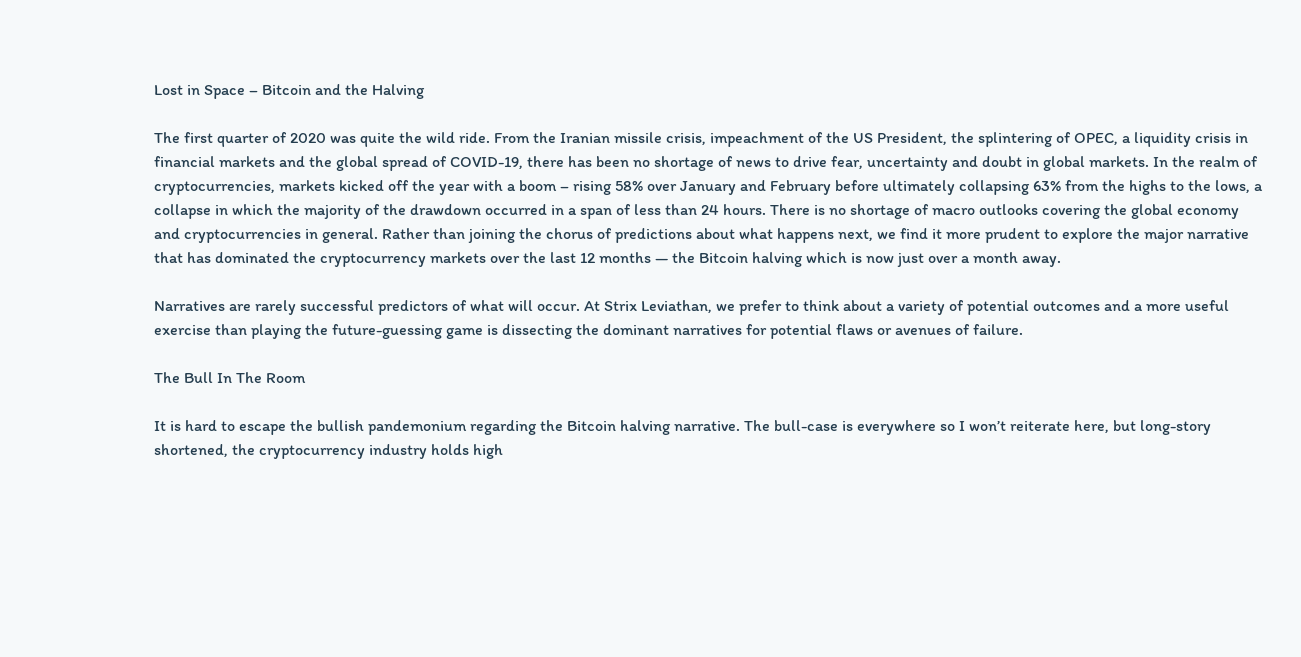Lost in Space – Bitcoin and the Halving

The first quarter of 2020 was quite the wild ride. From the Iranian missile crisis, impeachment of the US President, the splintering of OPEC, a liquidity crisis in financial markets and the global spread of COVID-19, there has been no shortage of news to drive fear, uncertainty and doubt in global markets. In the realm of cryptocurrencies, markets kicked off the year with a boom – rising 58% over January and February before ultimately collapsing 63% from the highs to the lows, a collapse in which the majority of the drawdown occurred in a span of less than 24 hours. There is no shortage of macro outlooks covering the global economy and cryptocurrencies in general. Rather than joining the chorus of predictions about what happens next, we find it more prudent to explore the major narrative that has dominated the cryptocurrency markets over the last 12 months — the Bitcoin halving which is now just over a month away.

Narratives are rarely successful predictors of what will occur. At Strix Leviathan, we prefer to think about a variety of potential outcomes and a more useful exercise than playing the future-guessing game is dissecting the dominant narratives for potential flaws or avenues of failure.

The Bull In The Room

It is hard to escape the bullish pandemonium regarding the Bitcoin halving narrative. The bull-case is everywhere so I won’t reiterate here, but long-story shortened, the cryptocurrency industry holds high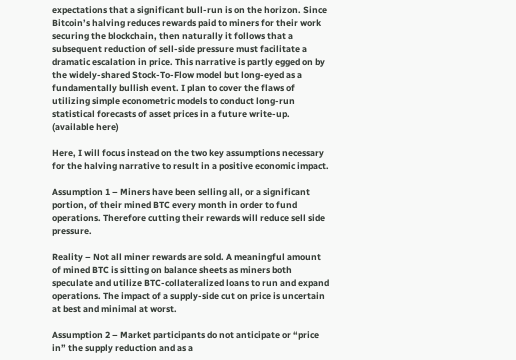expectations that a significant bull-run is on the horizon. Since Bitcoin’s halving reduces rewards paid to miners for their work securing the blockchain, then naturally it follows that a subsequent reduction of sell-side pressure must facilitate a dramatic escalation in price. This narrative is partly egged on by the widely-shared Stock-To-Flow model but long-eyed as a fundamentally bullish event. I plan to cover the flaws of utilizing simple econometric models to conduct long-run statistical forecasts of asset prices in a future write-up. (available here)

Here, I will focus instead on the two key assumptions necessary for the halving narrative to result in a positive economic impact.

Assumption 1 – Miners have been selling all, or a significant portion, of their mined BTC every month in order to fund operations. Therefore cutting their rewards will reduce sell side pressure.

Reality – Not all miner rewards are sold. A meaningful amount of mined BTC is sitting on balance sheets as miners both speculate and utilize BTC-collateralized loans to run and expand operations. The impact of a supply-side cut on price is uncertain at best and minimal at worst.

Assumption 2 – Market participants do not anticipate or “price in” the supply reduction and as a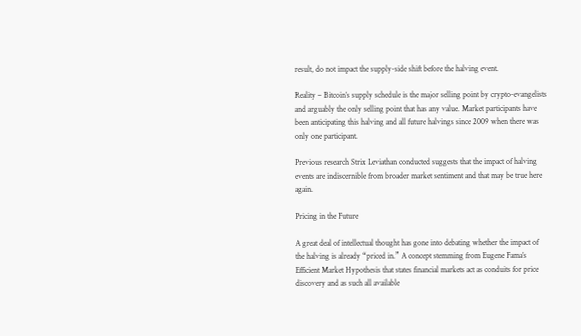result, do not impact the supply-side shift before the halving event.

Reality – Bitcoin’s supply schedule is the major selling point by crypto-evangelists and arguably the only selling point that has any value. Market participants have been anticipating this halving and all future halvings since 2009 when there was only one participant.

Previous research Strix Leviathan conducted suggests that the impact of halving events are indiscernible from broader market sentiment and that may be true here again.

Pricing in the Future

A great deal of intellectual thought has gone into debating whether the impact of the halving is already “priced in.” A concept stemming from Eugene Fama’s Efficient Market Hypothesis that states financial markets act as conduits for price discovery and as such all available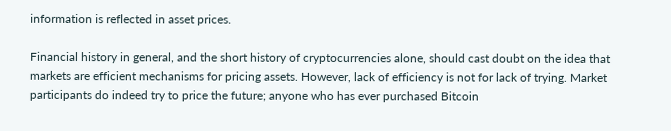information is reflected in asset prices.

Financial history in general, and the short history of cryptocurrencies alone, should cast doubt on the idea that markets are efficient mechanisms for pricing assets. However, lack of efficiency is not for lack of trying. Market participants do indeed try to price the future; anyone who has ever purchased Bitcoin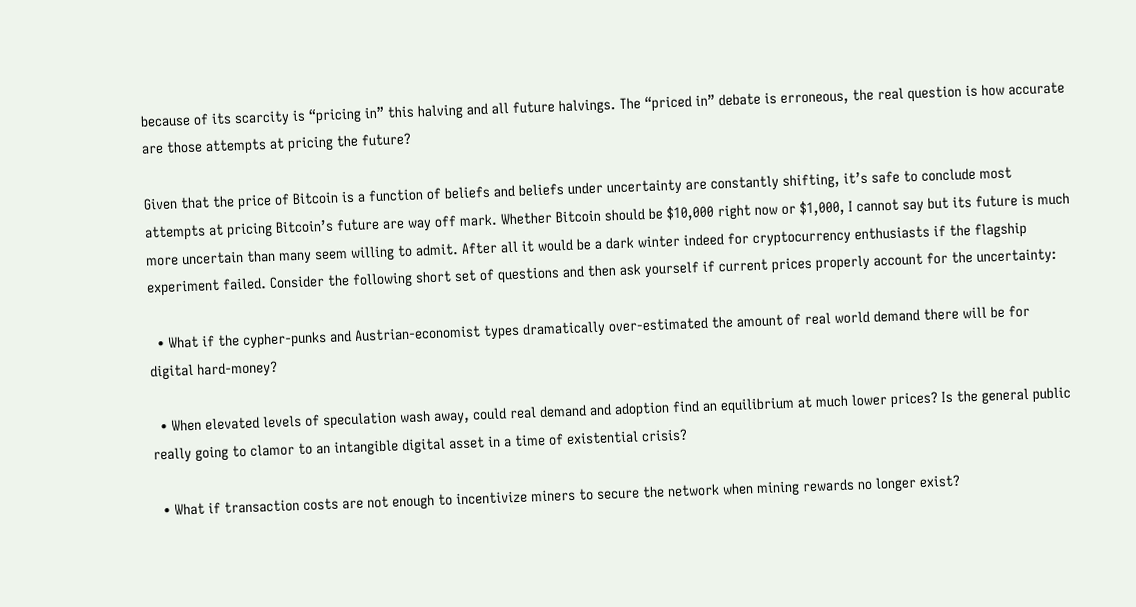because of its scarcity is “pricing in” this halving and all future halvings. The “priced in” debate is erroneous, the real question is how accurate are those attempts at pricing the future?

Given that the price of Bitcoin is a function of beliefs and beliefs under uncertainty are constantly shifting, it’s safe to conclude most attempts at pricing Bitcoin’s future are way off mark. Whether Bitcoin should be $10,000 right now or $1,000, I cannot say but its future is much more uncertain than many seem willing to admit. After all it would be a dark winter indeed for cryptocurrency enthusiasts if the flagship experiment failed. Consider the following short set of questions and then ask yourself if current prices properly account for the uncertainty:

  • What if the cypher-punks and Austrian-economist types dramatically over-estimated the amount of real world demand there will be for digital hard-money?

  • When elevated levels of speculation wash away, could real demand and adoption find an equilibrium at much lower prices? Is the general public really going to clamor to an intangible digital asset in a time of existential crisis?

  • What if transaction costs are not enough to incentivize miners to secure the network when mining rewards no longer exist?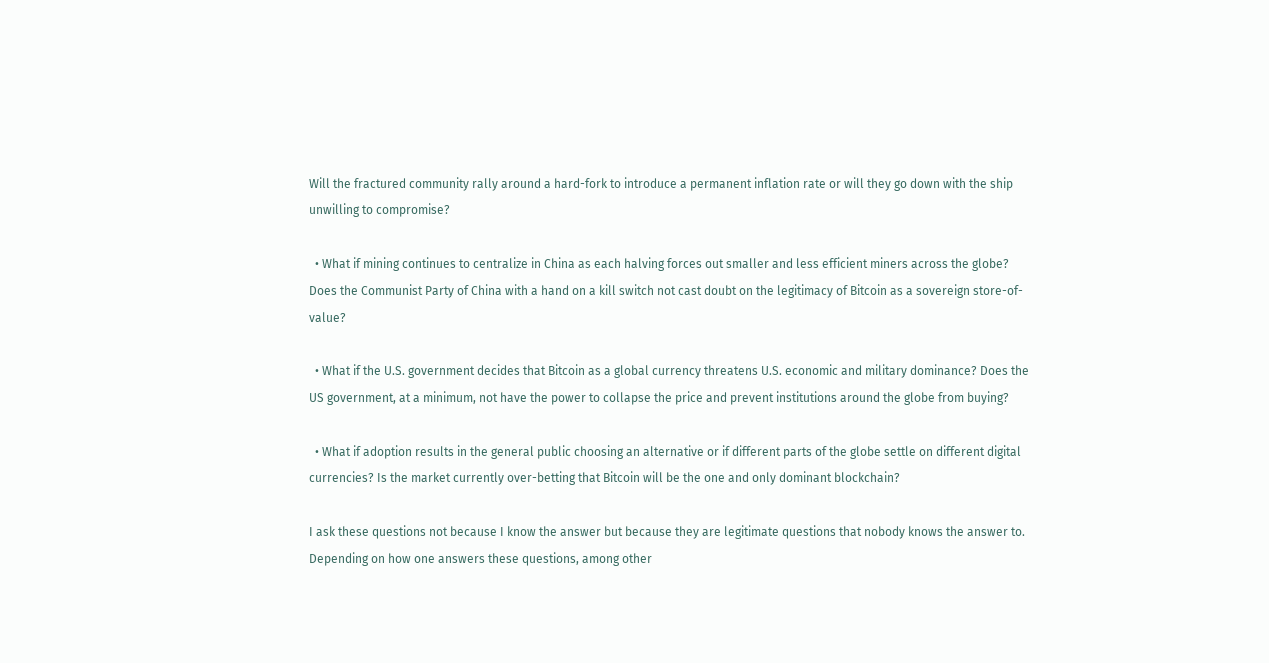Will the fractured community rally around a hard-fork to introduce a permanent inflation rate or will they go down with the ship unwilling to compromise?

  • What if mining continues to centralize in China as each halving forces out smaller and less efficient miners across the globe? Does the Communist Party of China with a hand on a kill switch not cast doubt on the legitimacy of Bitcoin as a sovereign store-of-value?

  • What if the U.S. government decides that Bitcoin as a global currency threatens U.S. economic and military dominance? Does the US government, at a minimum, not have the power to collapse the price and prevent institutions around the globe from buying?

  • What if adoption results in the general public choosing an alternative or if different parts of the globe settle on different digital currencies? Is the market currently over-betting that Bitcoin will be the one and only dominant blockchain?

I ask these questions not because I know the answer but because they are legitimate questions that nobody knows the answer to. Depending on how one answers these questions, among other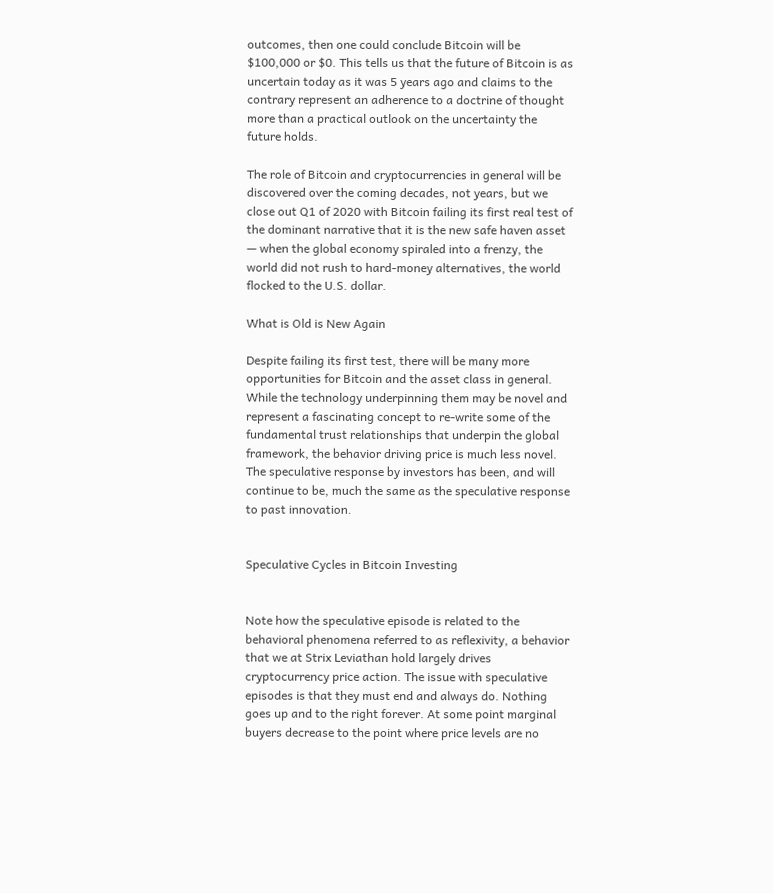outcomes, then one could conclude Bitcoin will be $100,000 or $0. This tells us that the future of Bitcoin is as uncertain today as it was 5 years ago and claims to the contrary represent an adherence to a doctrine of thought more than a practical outlook on the uncertainty the future holds.

The role of Bitcoin and cryptocurrencies in general will be discovered over the coming decades, not years, but we close out Q1 of 2020 with Bitcoin failing its first real test of the dominant narrative that it is the new safe haven asset — when the global economy spiraled into a frenzy, the world did not rush to hard-money alternatives, the world flocked to the U.S. dollar.

What is Old is New Again

Despite failing its first test, there will be many more opportunities for Bitcoin and the asset class in general. While the technology underpinning them may be novel and represent a fascinating concept to re-write some of the fundamental trust relationships that underpin the global framework, the behavior driving price is much less novel. The speculative response by investors has been, and will continue to be, much the same as the speculative response to past innovation.


Speculative Cycles in Bitcoin Investing


Note how the speculative episode is related to the behavioral phenomena referred to as reflexivity, a behavior that we at Strix Leviathan hold largely drives cryptocurrency price action. The issue with speculative episodes is that they must end and always do. Nothing goes up and to the right forever. At some point marginal buyers decrease to the point where price levels are no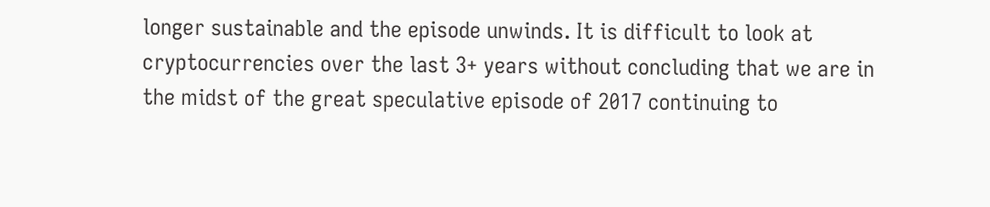longer sustainable and the episode unwinds. It is difficult to look at cryptocurrencies over the last 3+ years without concluding that we are in the midst of the great speculative episode of 2017 continuing to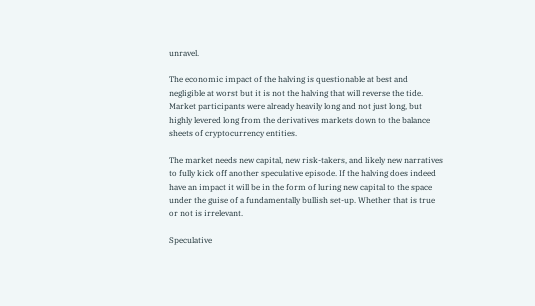unravel.

The economic impact of the halving is questionable at best and negligible at worst but it is not the halving that will reverse the tide. Market participants were already heavily long and not just long, but highly levered long from the derivatives markets down to the balance sheets of cryptocurrency entities.

The market needs new capital, new risk-takers, and likely new narratives to fully kick off another speculative episode. If the halving does indeed have an impact it will be in the form of luring new capital to the space under the guise of a fundamentally bullish set-up. Whether that is true or not is irrelevant.

Speculative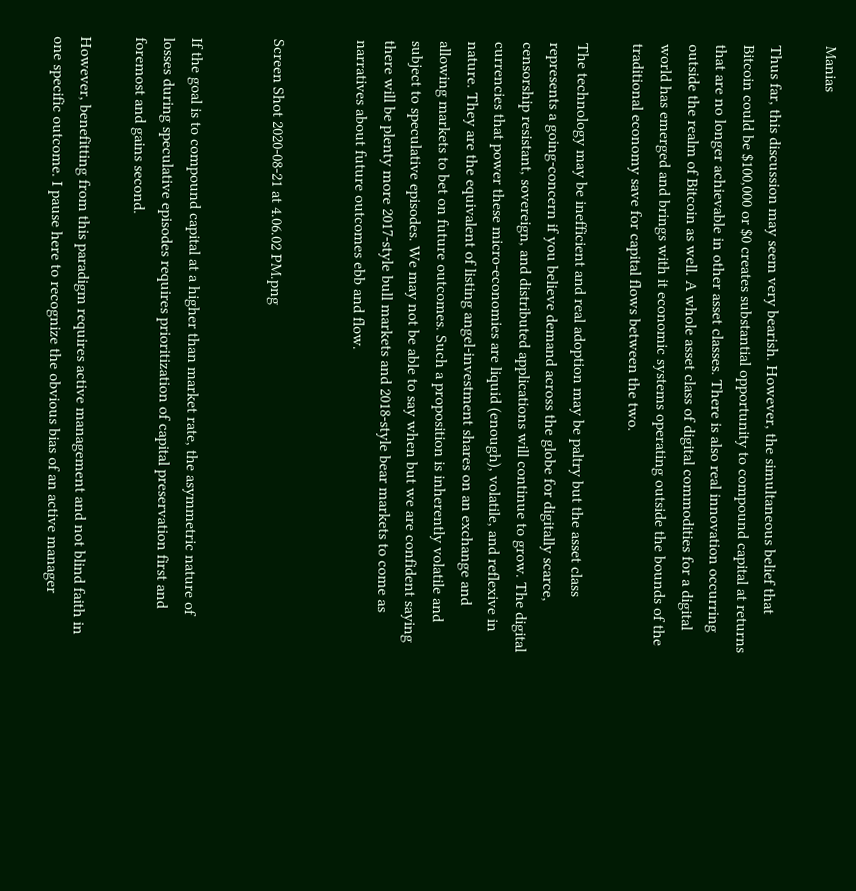Manias

Thus far, this discussion may seem very bearish. However, the simultaneous belief that Bitcoin could be $100,000 or $0 creates substantial opportunity to compound capital at returns that are no longer achievable in other asset classes. There is also real innovation occurring outside the realm of Bitcoin as well. A whole asset class of digital commodities for a digital world has emerged and brings with it economic systems operating outside the bounds of the traditional economy save for capital flows between the two.

The technology may be inefficient and real adoption may be paltry but the asset class represents a going-concern if you believe demand across the globe for digitally scarce, censorship resistant, sovereign, and distributed applications will continue to grow. The digital currencies that power these micro-economies are liquid (enough), volatile, and reflexive in nature. They are the equivalent of listing angel-investment shares on an exchange and allowing markets to bet on future outcomes. Such a proposition is inherently volatile and subject to speculative episodes. We may not be able to say when but we are confident saying there will be plenty more 2017-style bull markets and 2018-style bear markets to come as narratives about future outcomes ebb and flow.


Screen Shot 2020-08-21 at 4.06.02 PM.png


If the goal is to compound capital at a higher than market rate, the asymmetric nature of losses during speculative episodes requires prioritization of capital preservation first and foremost and gains second.

However, benefitting from this paradigm requires active management and not blind faith in one specific outcome. I pause here to recognize the obvious bias of an active manager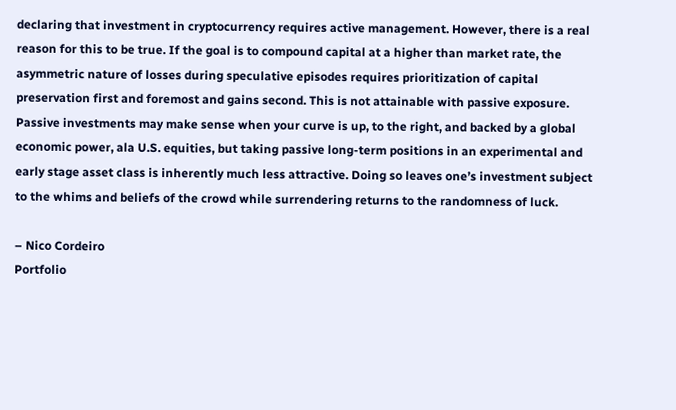declaring that investment in cryptocurrency requires active management. However, there is a real reason for this to be true. If the goal is to compound capital at a higher than market rate, the asymmetric nature of losses during speculative episodes requires prioritization of capital preservation first and foremost and gains second. This is not attainable with passive exposure. Passive investments may make sense when your curve is up, to the right, and backed by a global economic power, ala U.S. equities, but taking passive long-term positions in an experimental and early stage asset class is inherently much less attractive. Doing so leaves one’s investment subject to the whims and beliefs of the crowd while surrendering returns to the randomness of luck.

– Nico Cordeiro
Portfolio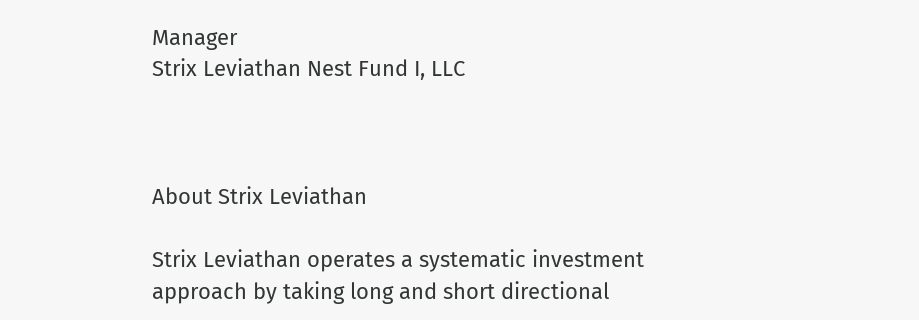Manager
Strix Leviathan Nest Fund I, LLC



About Strix Leviathan

Strix Leviathan operates a systematic investment approach by taking long and short directional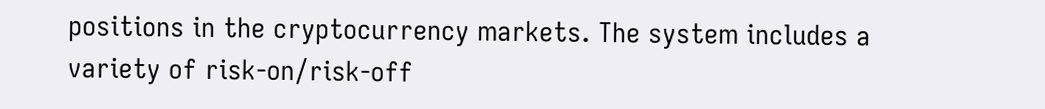positions in the cryptocurrency markets. The system includes a variety of risk-on/risk-off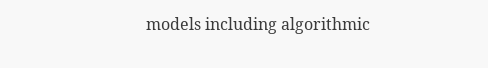models including algorithmic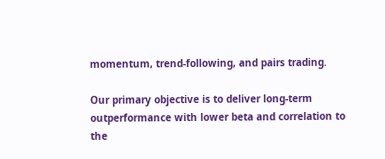momentum, trend-following, and pairs trading.

Our primary objective is to deliver long-term outperformance with lower beta and correlation to the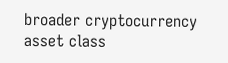broader cryptocurrency asset class